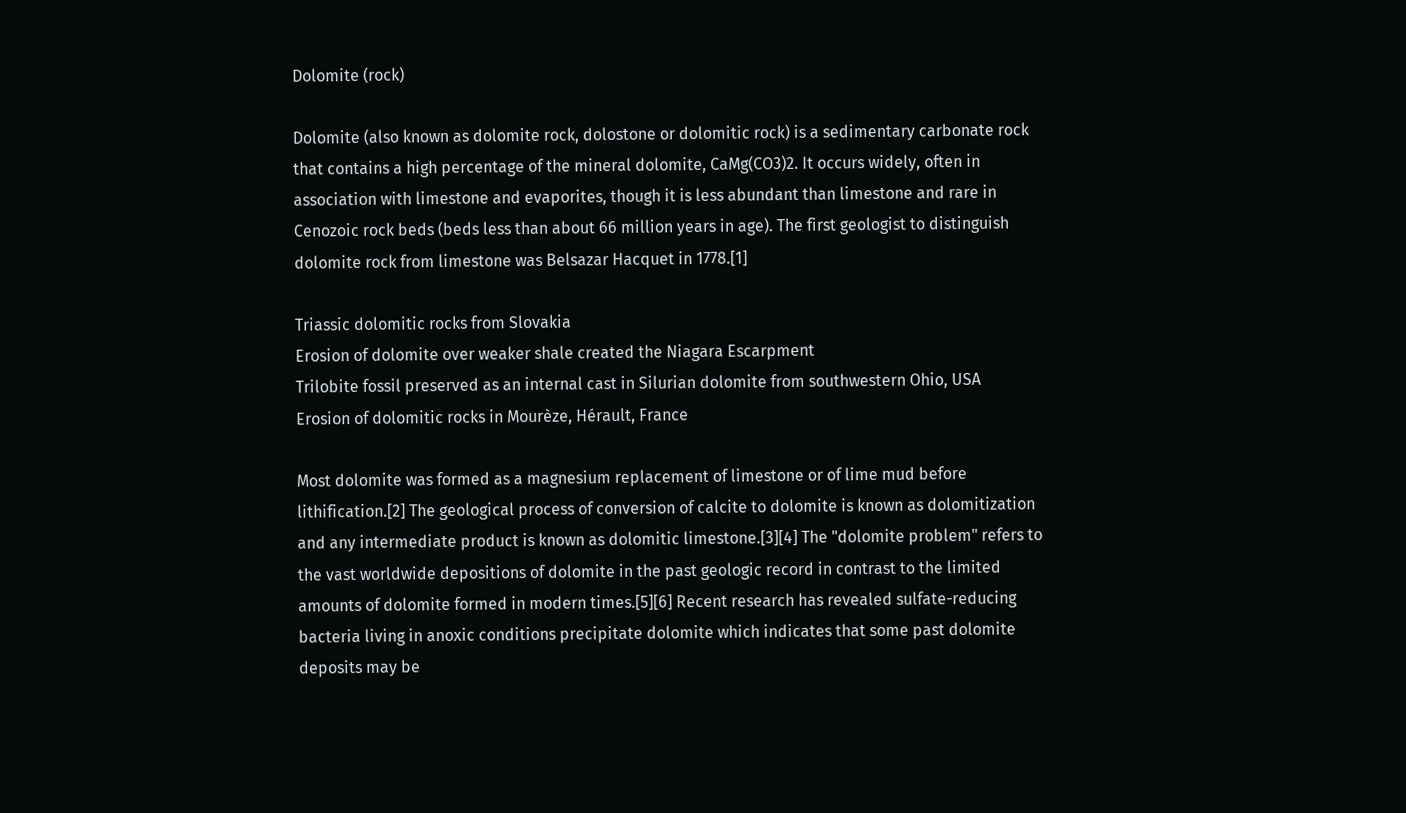Dolomite (rock)

Dolomite (also known as dolomite rock, dolostone or dolomitic rock) is a sedimentary carbonate rock that contains a high percentage of the mineral dolomite, CaMg(CO3)2. It occurs widely, often in association with limestone and evaporites, though it is less abundant than limestone and rare in Cenozoic rock beds (beds less than about 66 million years in age). The first geologist to distinguish dolomite rock from limestone was Belsazar Hacquet in 1778.[1]

Triassic dolomitic rocks from Slovakia
Erosion of dolomite over weaker shale created the Niagara Escarpment
Trilobite fossil preserved as an internal cast in Silurian dolomite from southwestern Ohio, USA
Erosion of dolomitic rocks in Mourèze, Hérault, France

Most dolomite was formed as a magnesium replacement of limestone or of lime mud before lithification.[2] The geological process of conversion of calcite to dolomite is known as dolomitization and any intermediate product is known as dolomitic limestone.[3][4] The "dolomite problem" refers to the vast worldwide depositions of dolomite in the past geologic record in contrast to the limited amounts of dolomite formed in modern times.[5][6] Recent research has revealed sulfate-reducing bacteria living in anoxic conditions precipitate dolomite which indicates that some past dolomite deposits may be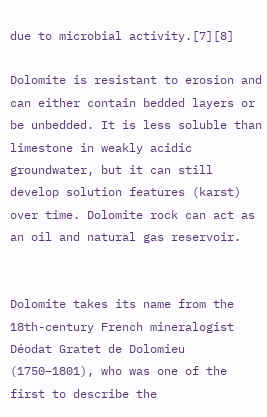due to microbial activity.[7][8]

Dolomite is resistant to erosion and can either contain bedded layers or be unbedded. It is less soluble than limestone in weakly acidic groundwater, but it can still develop solution features (karst) over time. Dolomite rock can act as an oil and natural gas reservoir.


Dolomite takes its name from the 18th-century French mineralogist Déodat Gratet de Dolomieu (1750–1801), who was one of the first to describe the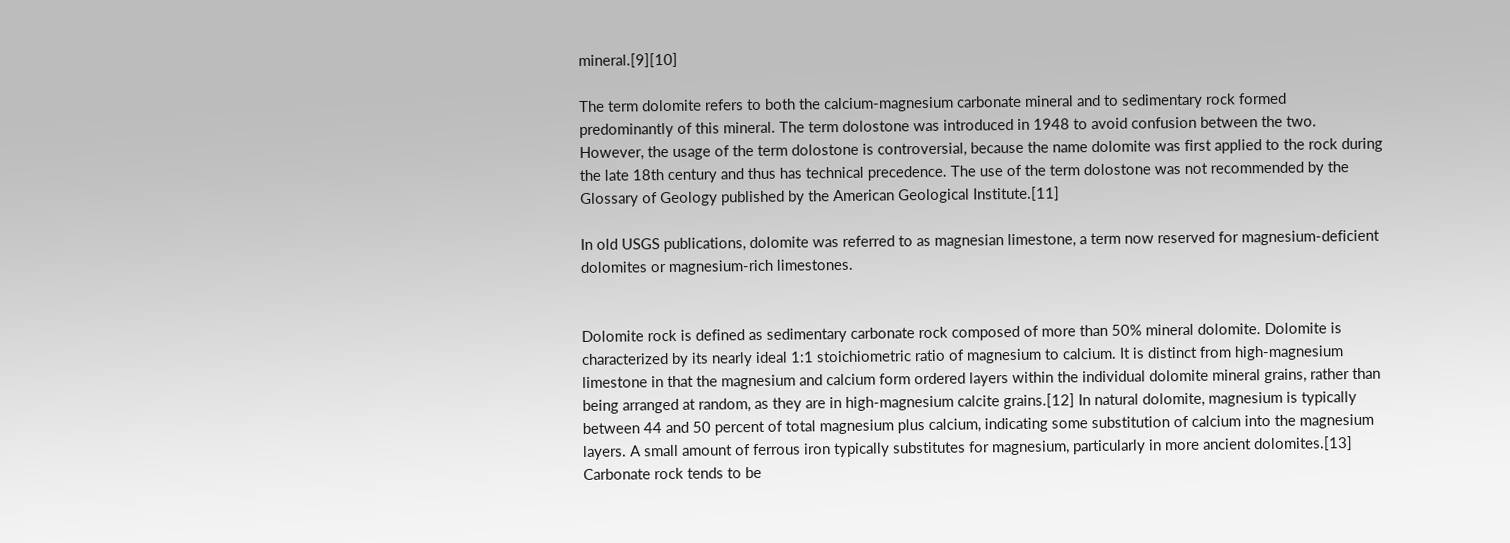mineral.[9][10]

The term dolomite refers to both the calcium-magnesium carbonate mineral and to sedimentary rock formed predominantly of this mineral. The term dolostone was introduced in 1948 to avoid confusion between the two. However, the usage of the term dolostone is controversial, because the name dolomite was first applied to the rock during the late 18th century and thus has technical precedence. The use of the term dolostone was not recommended by the Glossary of Geology published by the American Geological Institute.[11]

In old USGS publications, dolomite was referred to as magnesian limestone, a term now reserved for magnesium-deficient dolomites or magnesium-rich limestones.


Dolomite rock is defined as sedimentary carbonate rock composed of more than 50% mineral dolomite. Dolomite is characterized by its nearly ideal 1:1 stoichiometric ratio of magnesium to calcium. It is distinct from high-magnesium limestone in that the magnesium and calcium form ordered layers within the individual dolomite mineral grains, rather than being arranged at random, as they are in high-magnesium calcite grains.[12] In natural dolomite, magnesium is typically between 44 and 50 percent of total magnesium plus calcium, indicating some substitution of calcium into the magnesium layers. A small amount of ferrous iron typically substitutes for magnesium, particularly in more ancient dolomites.[13] Carbonate rock tends to be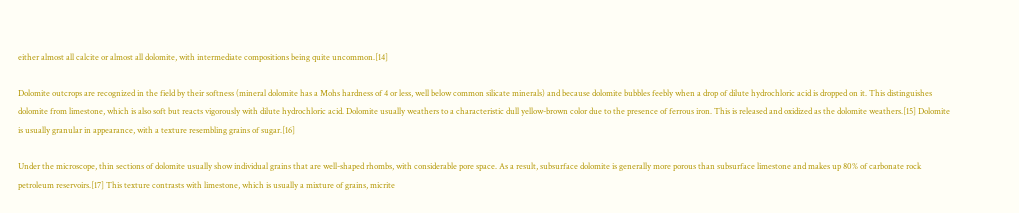either almost all calcite or almost all dolomite, with intermediate compositions being quite uncommon.[14]

Dolomite outcrops are recognized in the field by their softness (mineral dolomite has a Mohs hardness of 4 or less, well below common silicate minerals) and because dolomite bubbles feebly when a drop of dilute hydrochloric acid is dropped on it. This distinguishes dolomite from limestone, which is also soft but reacts vigorously with dilute hydrochloric acid. Dolomite usually weathers to a characteristic dull yellow-brown color due to the presence of ferrous iron. This is released and oxidized as the dolomite weathers.[15] Dolomite is usually granular in appearance, with a texture resembling grains of sugar.[16]

Under the microscope, thin sections of dolomite usually show individual grains that are well-shaped rhombs, with considerable pore space. As a result, subsurface dolomite is generally more porous than subsurface limestone and makes up 80% of carbonate rock petroleum reservoirs.[17] This texture contrasts with limestone, which is usually a mixture of grains, micrite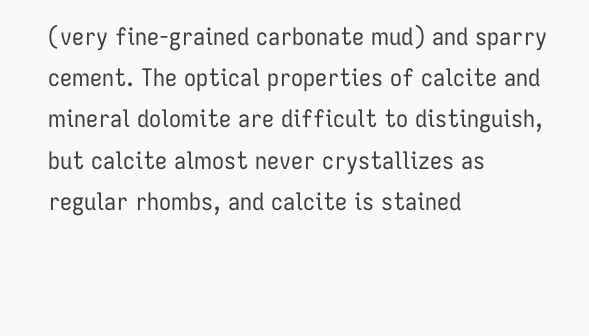(very fine-grained carbonate mud) and sparry cement. The optical properties of calcite and mineral dolomite are difficult to distinguish, but calcite almost never crystallizes as regular rhombs, and calcite is stained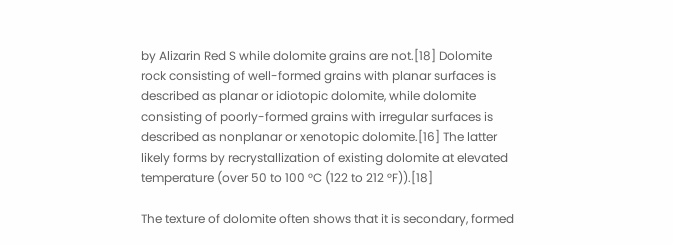by Alizarin Red S while dolomite grains are not.[18] Dolomite rock consisting of well-formed grains with planar surfaces is described as planar or idiotopic dolomite, while dolomite consisting of poorly-formed grains with irregular surfaces is described as nonplanar or xenotopic dolomite.[16] The latter likely forms by recrystallization of existing dolomite at elevated temperature (over 50 to 100 °C (122 to 212 °F)).[18]

The texture of dolomite often shows that it is secondary, formed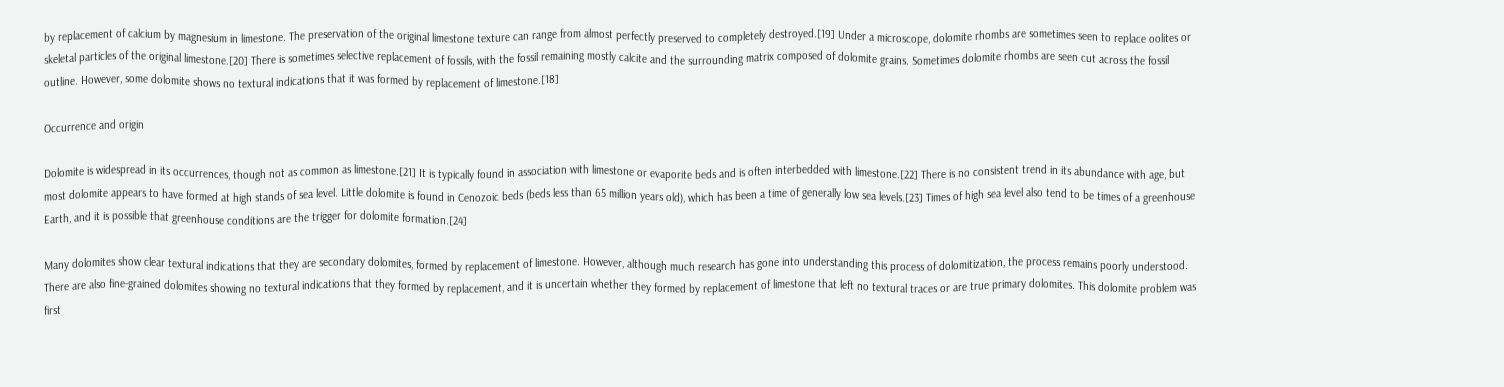by replacement of calcium by magnesium in limestone. The preservation of the original limestone texture can range from almost perfectly preserved to completely destroyed.[19] Under a microscope, dolomite rhombs are sometimes seen to replace oolites or skeletal particles of the original limestone.[20] There is sometimes selective replacement of fossils, with the fossil remaining mostly calcite and the surrounding matrix composed of dolomite grains. Sometimes dolomite rhombs are seen cut across the fossil outline. However, some dolomite shows no textural indications that it was formed by replacement of limestone.[18]

Occurrence and origin

Dolomite is widespread in its occurrences, though not as common as limestone.[21] It is typically found in association with limestone or evaporite beds and is often interbedded with limestone.[22] There is no consistent trend in its abundance with age, but most dolomite appears to have formed at high stands of sea level. Little dolomite is found in Cenozoic beds (beds less than 65 million years old), which has been a time of generally low sea levels.[23] Times of high sea level also tend to be times of a greenhouse Earth, and it is possible that greenhouse conditions are the trigger for dolomite formation.[24]

Many dolomites show clear textural indications that they are secondary dolomites, formed by replacement of limestone. However, although much research has gone into understanding this process of dolomitization, the process remains poorly understood. There are also fine-grained dolomites showing no textural indications that they formed by replacement, and it is uncertain whether they formed by replacement of limestone that left no textural traces or are true primary dolomites. This dolomite problem was first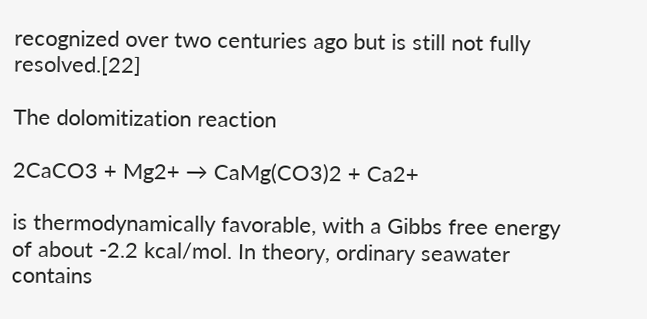recognized over two centuries ago but is still not fully resolved.[22]

The dolomitization reaction

2CaCO3 + Mg2+ → CaMg(CO3)2 + Ca2+

is thermodynamically favorable, with a Gibbs free energy of about -2.2 kcal/mol. In theory, ordinary seawater contains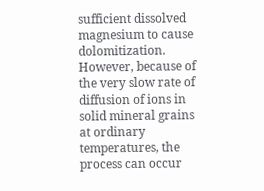sufficient dissolved magnesium to cause dolomitization. However, because of the very slow rate of diffusion of ions in solid mineral grains at ordinary temperatures, the process can occur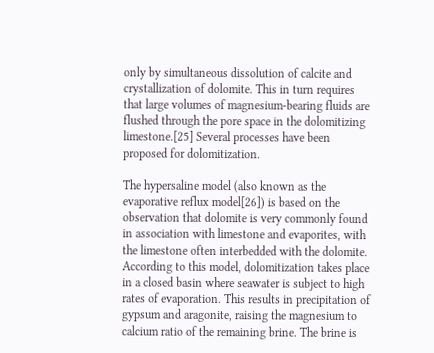only by simultaneous dissolution of calcite and crystallization of dolomite. This in turn requires that large volumes of magnesium-bearing fluids are flushed through the pore space in the dolomitizing limestone.[25] Several processes have been proposed for dolomitization.

The hypersaline model (also known as the evaporative reflux model[26]) is based on the observation that dolomite is very commonly found in association with limestone and evaporites, with the limestone often interbedded with the dolomite. According to this model, dolomitization takes place in a closed basin where seawater is subject to high rates of evaporation. This results in precipitation of gypsum and aragonite, raising the magnesium to calcium ratio of the remaining brine. The brine is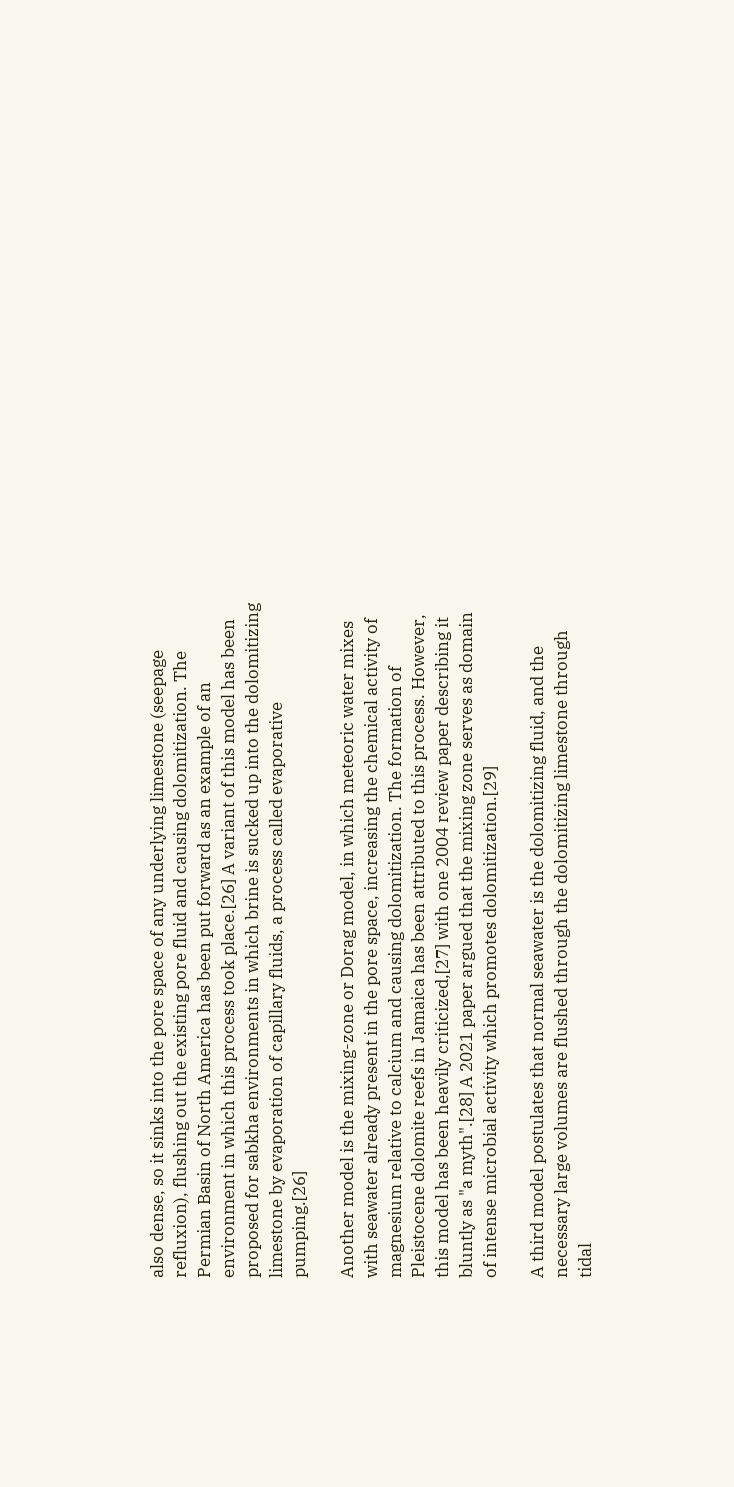also dense, so it sinks into the pore space of any underlying limestone (seepage refluxion), flushing out the existing pore fluid and causing dolomitization. The Permian Basin of North America has been put forward as an example of an environment in which this process took place.[26] A variant of this model has been proposed for sabkha environments in which brine is sucked up into the dolomitizing limestone by evaporation of capillary fluids, a process called evaporative pumping.[26]

Another model is the mixing-zone or Dorag model, in which meteoric water mixes with seawater already present in the pore space, increasing the chemical activity of magnesium relative to calcium and causing dolomitization. The formation of Pleistocene dolomite reefs in Jamaica has been attributed to this process. However, this model has been heavily criticized,[27] with one 2004 review paper describing it bluntly as "a myth".[28] A 2021 paper argued that the mixing zone serves as domain of intense microbial activity which promotes dolomitization.[29]

A third model postulates that normal seawater is the dolomitizing fluid, and the necessary large volumes are flushed through the dolomitizing limestone through tidal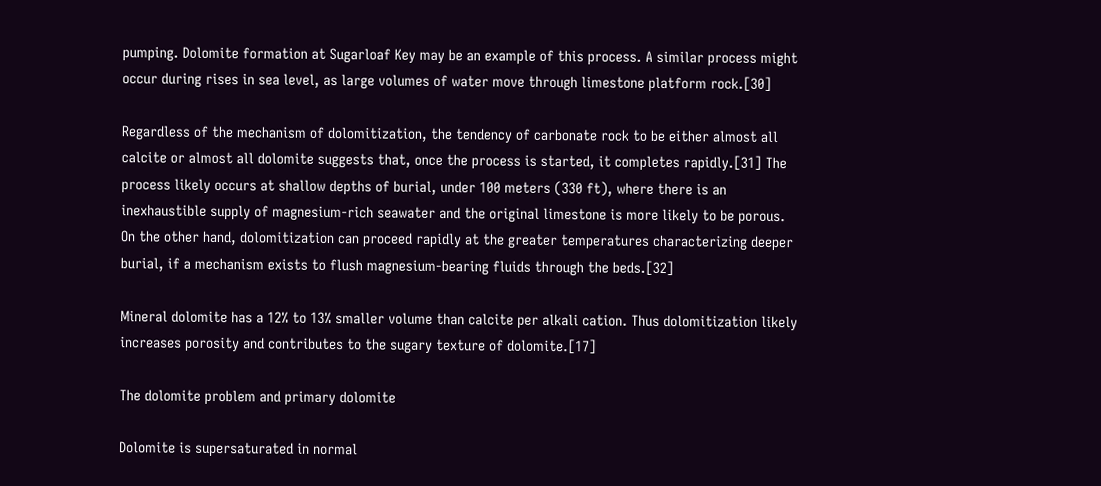pumping. Dolomite formation at Sugarloaf Key may be an example of this process. A similar process might occur during rises in sea level, as large volumes of water move through limestone platform rock.[30]

Regardless of the mechanism of dolomitization, the tendency of carbonate rock to be either almost all calcite or almost all dolomite suggests that, once the process is started, it completes rapidly.[31] The process likely occurs at shallow depths of burial, under 100 meters (330 ft), where there is an inexhaustible supply of magnesium-rich seawater and the original limestone is more likely to be porous. On the other hand, dolomitization can proceed rapidly at the greater temperatures characterizing deeper burial, if a mechanism exists to flush magnesium-bearing fluids through the beds.[32]

Mineral dolomite has a 12% to 13% smaller volume than calcite per alkali cation. Thus dolomitization likely increases porosity and contributes to the sugary texture of dolomite.[17]

The dolomite problem and primary dolomite

Dolomite is supersaturated in normal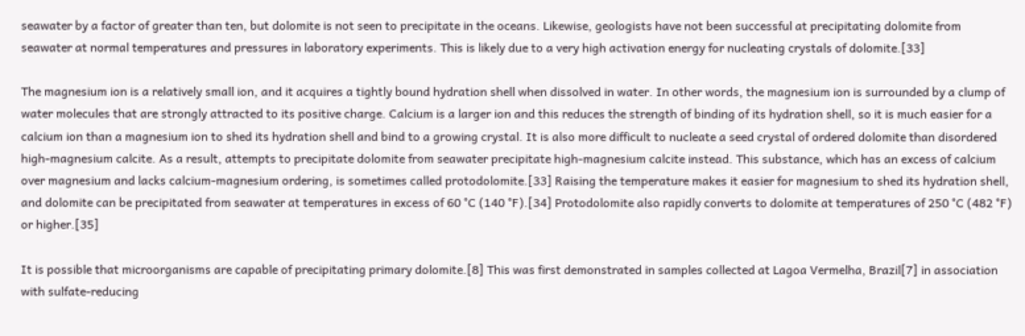seawater by a factor of greater than ten, but dolomite is not seen to precipitate in the oceans. Likewise, geologists have not been successful at precipitating dolomite from seawater at normal temperatures and pressures in laboratory experiments. This is likely due to a very high activation energy for nucleating crystals of dolomite.[33]

The magnesium ion is a relatively small ion, and it acquires a tightly bound hydration shell when dissolved in water. In other words, the magnesium ion is surrounded by a clump of water molecules that are strongly attracted to its positive charge. Calcium is a larger ion and this reduces the strength of binding of its hydration shell, so it is much easier for a calcium ion than a magnesium ion to shed its hydration shell and bind to a growing crystal. It is also more difficult to nucleate a seed crystal of ordered dolomite than disordered high-magnesium calcite. As a result, attempts to precipitate dolomite from seawater precipitate high-magnesium calcite instead. This substance, which has an excess of calcium over magnesium and lacks calcium-magnesium ordering, is sometimes called protodolomite.[33] Raising the temperature makes it easier for magnesium to shed its hydration shell, and dolomite can be precipitated from seawater at temperatures in excess of 60 °C (140 °F).[34] Protodolomite also rapidly converts to dolomite at temperatures of 250 °C (482 °F) or higher.[35]

It is possible that microorganisms are capable of precipitating primary dolomite.[8] This was first demonstrated in samples collected at Lagoa Vermelha, Brazil[7] in association with sulfate-reducing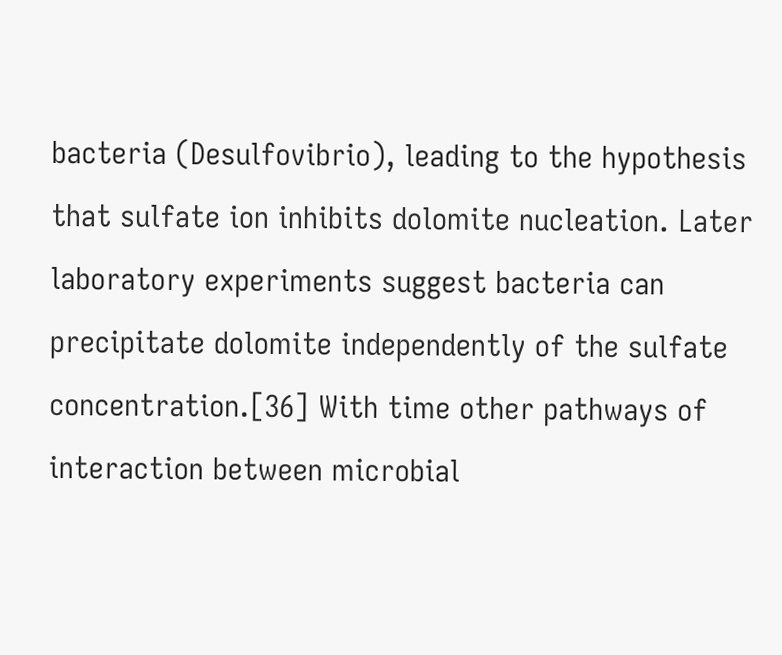bacteria (Desulfovibrio), leading to the hypothesis that sulfate ion inhibits dolomite nucleation. Later laboratory experiments suggest bacteria can precipitate dolomite independently of the sulfate concentration.[36] With time other pathways of interaction between microbial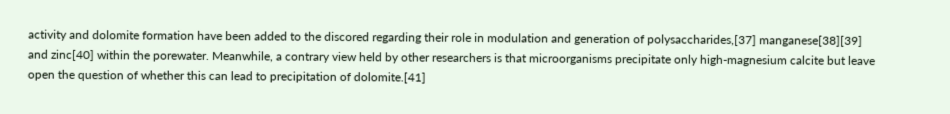activity and dolomite formation have been added to the discored regarding their role in modulation and generation of polysaccharides,[37] manganese[38][39] and zinc[40] within the porewater. Meanwhile, a contrary view held by other researchers is that microorganisms precipitate only high-magnesium calcite but leave open the question of whether this can lead to precipitation of dolomite.[41]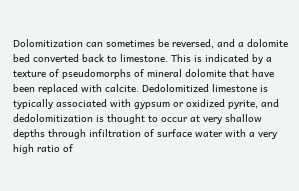Dolomitization can sometimes be reversed, and a dolomite bed converted back to limestone. This is indicated by a texture of pseudomorphs of mineral dolomite that have been replaced with calcite. Dedolomitized limestone is typically associated with gypsum or oxidized pyrite, and dedolomitization is thought to occur at very shallow depths through infiltration of surface water with a very high ratio of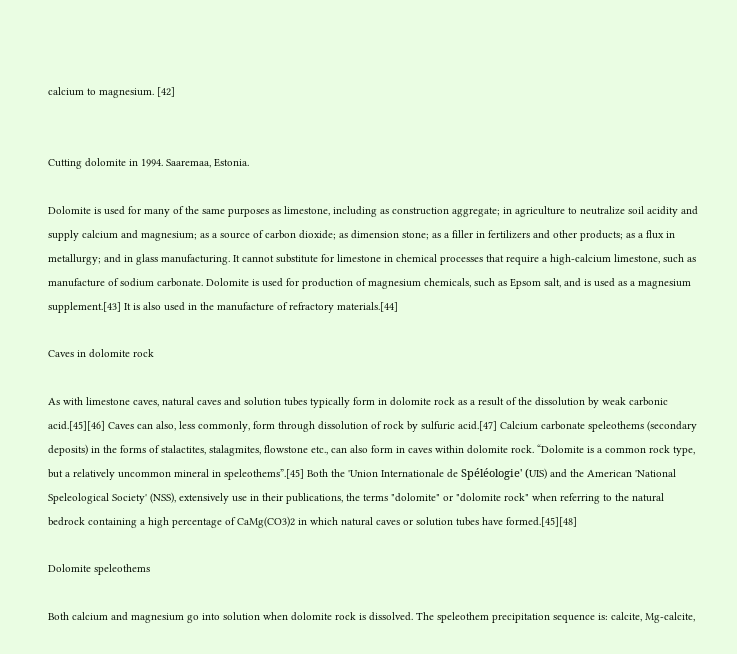calcium to magnesium. [42]


Cutting dolomite in 1994. Saaremaa, Estonia.

Dolomite is used for many of the same purposes as limestone, including as construction aggregate; in agriculture to neutralize soil acidity and supply calcium and magnesium; as a source of carbon dioxide; as dimension stone; as a filler in fertilizers and other products; as a flux in metallurgy; and in glass manufacturing. It cannot substitute for limestone in chemical processes that require a high-calcium limestone, such as manufacture of sodium carbonate. Dolomite is used for production of magnesium chemicals, such as Epsom salt, and is used as a magnesium supplement.[43] It is also used in the manufacture of refractory materials.[44]

Caves in dolomite rock

As with limestone caves, natural caves and solution tubes typically form in dolomite rock as a result of the dissolution by weak carbonic acid.[45][46] Caves can also, less commonly, form through dissolution of rock by sulfuric acid.[47] Calcium carbonate speleothems (secondary deposits) in the forms of stalactites, stalagmites, flowstone etc., can also form in caves within dolomite rock. “Dolomite is a common rock type, but a relatively uncommon mineral in speleothems”.[45] Both the 'Union Internationale de Spéléologie' (UIS) and the American 'National Speleological Society' (NSS), extensively use in their publications, the terms "dolomite" or "dolomite rock" when referring to the natural bedrock containing a high percentage of CaMg(CO3)2 in which natural caves or solution tubes have formed.[45][48]

Dolomite speleothems

Both calcium and magnesium go into solution when dolomite rock is dissolved. The speleothem precipitation sequence is: calcite, Mg-calcite,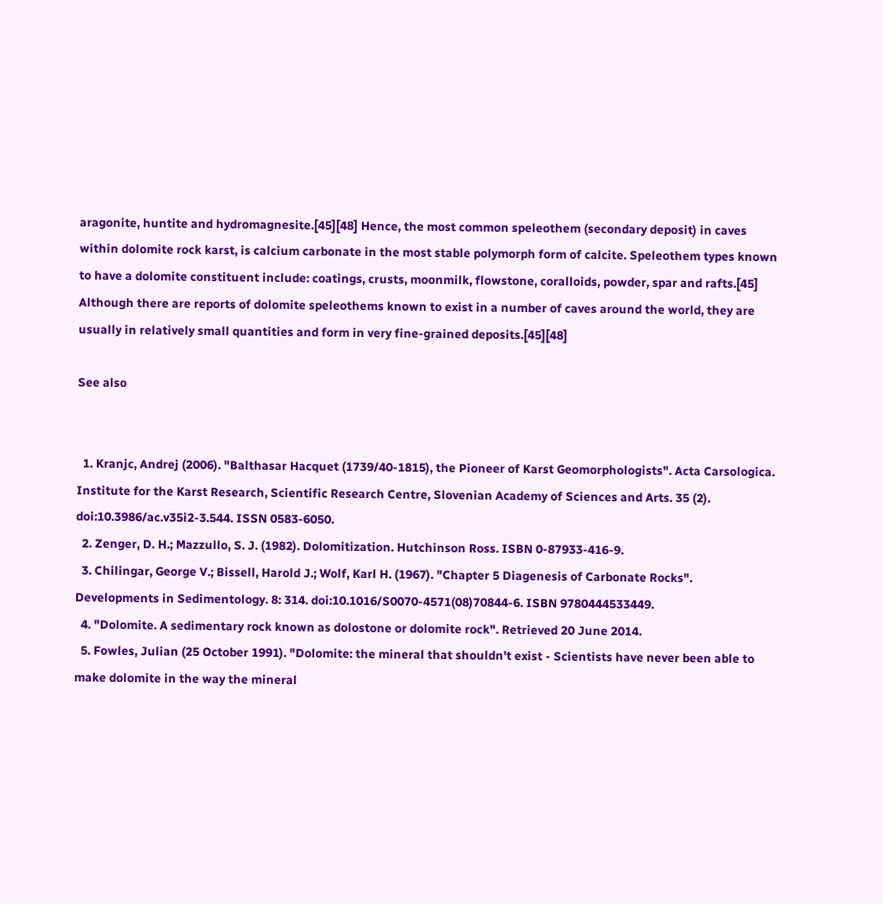aragonite, huntite and hydromagnesite.[45][48] Hence, the most common speleothem (secondary deposit) in caves within dolomite rock karst, is calcium carbonate in the most stable polymorph form of calcite. Speleothem types known to have a dolomite constituent include: coatings, crusts, moonmilk, flowstone, coralloids, powder, spar and rafts.[45] Although there are reports of dolomite speleothems known to exist in a number of caves around the world, they are usually in relatively small quantities and form in very fine-grained deposits.[45][48]

See also


  1. Kranjc, Andrej (2006). "Balthasar Hacquet (1739/40-1815), the Pioneer of Karst Geomorphologists". Acta Carsologica. Institute for the Karst Research, Scientific Research Centre, Slovenian Academy of Sciences and Arts. 35 (2). doi:10.3986/ac.v35i2-3.544. ISSN 0583-6050.
  2. Zenger, D. H.; Mazzullo, S. J. (1982). Dolomitization. Hutchinson Ross. ISBN 0-87933-416-9.
  3. Chilingar, George V.; Bissell, Harold J.; Wolf, Karl H. (1967). "Chapter 5 Diagenesis of Carbonate Rocks". Developments in Sedimentology. 8: 314. doi:10.1016/S0070-4571(08)70844-6. ISBN 9780444533449.
  4. "Dolomite. A sedimentary rock known as dolostone or dolomite rock". Retrieved 20 June 2014.
  5. Fowles, Julian (25 October 1991). "Dolomite: the mineral that shouldn't exist - Scientists have never been able to make dolomite in the way the mineral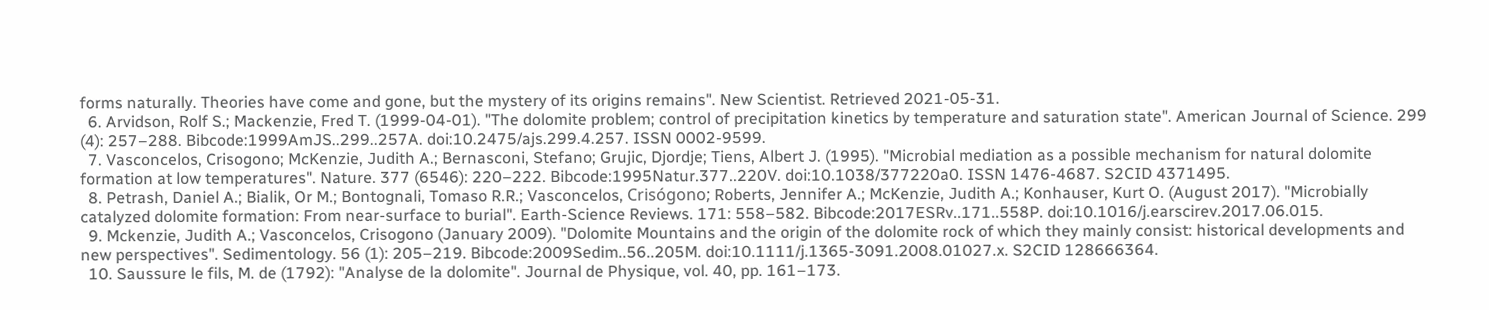forms naturally. Theories have come and gone, but the mystery of its origins remains". New Scientist. Retrieved 2021-05-31.
  6. Arvidson, Rolf S.; Mackenzie, Fred T. (1999-04-01). "The dolomite problem; control of precipitation kinetics by temperature and saturation state". American Journal of Science. 299 (4): 257–288. Bibcode:1999AmJS..299..257A. doi:10.2475/ajs.299.4.257. ISSN 0002-9599.
  7. Vasconcelos, Crisogono; McKenzie, Judith A.; Bernasconi, Stefano; Grujic, Djordje; Tiens, Albert J. (1995). "Microbial mediation as a possible mechanism for natural dolomite formation at low temperatures". Nature. 377 (6546): 220–222. Bibcode:1995Natur.377..220V. doi:10.1038/377220a0. ISSN 1476-4687. S2CID 4371495.
  8. Petrash, Daniel A.; Bialik, Or M.; Bontognali, Tomaso R.R.; Vasconcelos, Crisógono; Roberts, Jennifer A.; McKenzie, Judith A.; Konhauser, Kurt O. (August 2017). "Microbially catalyzed dolomite formation: From near-surface to burial". Earth-Science Reviews. 171: 558–582. Bibcode:2017ESRv..171..558P. doi:10.1016/j.earscirev.2017.06.015.
  9. Mckenzie, Judith A.; Vasconcelos, Crisogono (January 2009). "Dolomite Mountains and the origin of the dolomite rock of which they mainly consist: historical developments and new perspectives". Sedimentology. 56 (1): 205–219. Bibcode:2009Sedim..56..205M. doi:10.1111/j.1365-3091.2008.01027.x. S2CID 128666364.
  10. Saussure le fils, M. de (1792): "Analyse de la dolomite". Journal de Physique, vol. 40, pp. 161–173.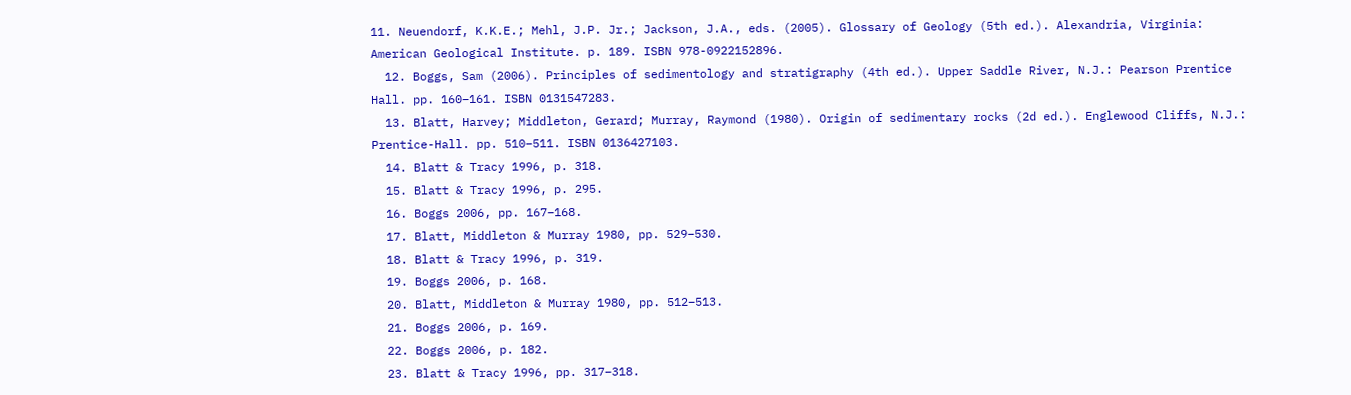11. Neuendorf, K.K.E.; Mehl, J.P. Jr.; Jackson, J.A., eds. (2005). Glossary of Geology (5th ed.). Alexandria, Virginia: American Geological Institute. p. 189. ISBN 978-0922152896.
  12. Boggs, Sam (2006). Principles of sedimentology and stratigraphy (4th ed.). Upper Saddle River, N.J.: Pearson Prentice Hall. pp. 160–161. ISBN 0131547283.
  13. Blatt, Harvey; Middleton, Gerard; Murray, Raymond (1980). Origin of sedimentary rocks (2d ed.). Englewood Cliffs, N.J.: Prentice-Hall. pp. 510–511. ISBN 0136427103.
  14. Blatt & Tracy 1996, p. 318.
  15. Blatt & Tracy 1996, p. 295.
  16. Boggs 2006, pp. 167–168.
  17. Blatt, Middleton & Murray 1980, pp. 529–530.
  18. Blatt & Tracy 1996, p. 319.
  19. Boggs 2006, p. 168.
  20. Blatt, Middleton & Murray 1980, pp. 512–513.
  21. Boggs 2006, p. 169.
  22. Boggs 2006, p. 182.
  23. Blatt & Tracy 1996, pp. 317–318.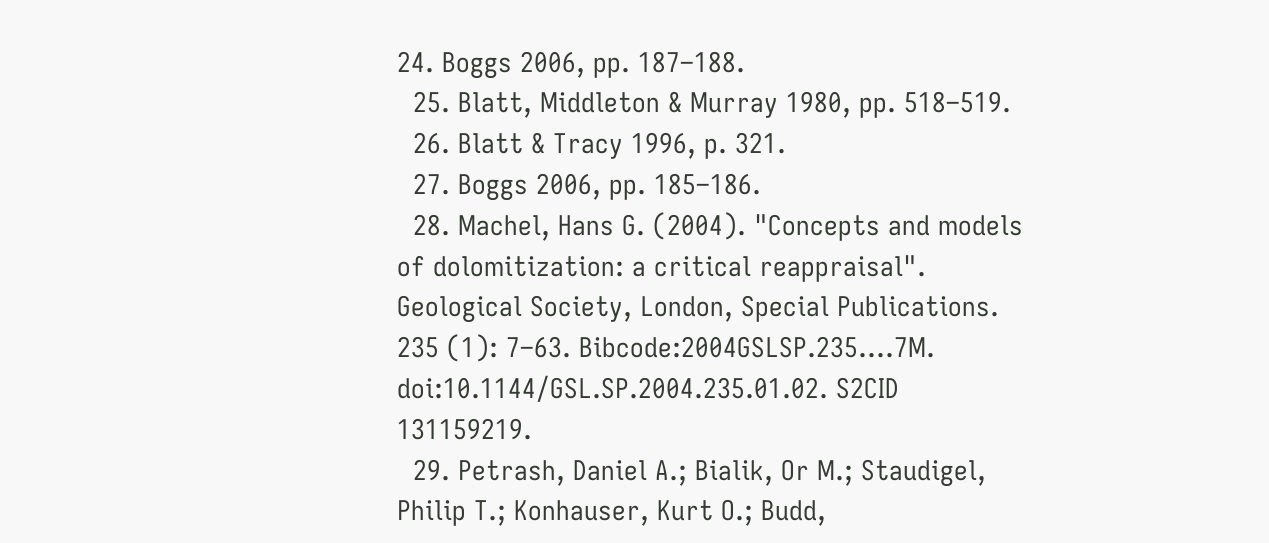24. Boggs 2006, pp. 187–188.
  25. Blatt, Middleton & Murray 1980, pp. 518–519.
  26. Blatt & Tracy 1996, p. 321.
  27. Boggs 2006, pp. 185–186.
  28. Machel, Hans G. (2004). "Concepts and models of dolomitization: a critical reappraisal". Geological Society, London, Special Publications. 235 (1): 7–63. Bibcode:2004GSLSP.235....7M. doi:10.1144/GSL.SP.2004.235.01.02. S2CID 131159219.
  29. Petrash, Daniel A.; Bialik, Or M.; Staudigel, Philip T.; Konhauser, Kurt O.; Budd,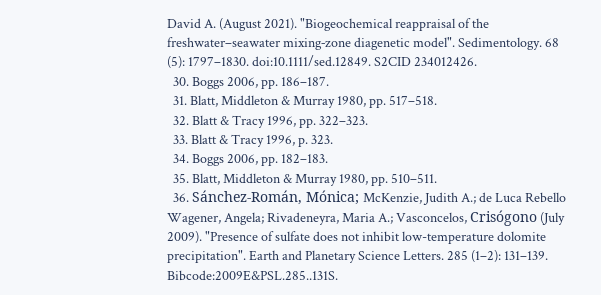David A. (August 2021). "Biogeochemical reappraisal of the freshwater–seawater mixing‐zone diagenetic model". Sedimentology. 68 (5): 1797–1830. doi:10.1111/sed.12849. S2CID 234012426.
  30. Boggs 2006, pp. 186–187.
  31. Blatt, Middleton & Murray 1980, pp. 517–518.
  32. Blatt & Tracy 1996, pp. 322–323.
  33. Blatt & Tracy 1996, p. 323.
  34. Boggs 2006, pp. 182–183.
  35. Blatt, Middleton & Murray 1980, pp. 510–511.
  36. Sánchez-Román, Mónica; McKenzie, Judith A.; de Luca Rebello Wagener, Angela; Rivadeneyra, Maria A.; Vasconcelos, Crisógono (July 2009). "Presence of sulfate does not inhibit low-temperature dolomite precipitation". Earth and Planetary Science Letters. 285 (1–2): 131–139. Bibcode:2009E&PSL.285..131S.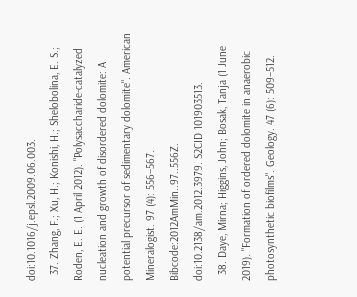doi:10.1016/j.epsl.2009.06.003.
  37. Zhang, F.; Xu, H.; Konishi, H.; Shelobolina, E. S.; Roden, E. E. (1 April 2012). "Polysaccharide-catalyzed nucleation and growth of disordered dolomite: A potential precursor of sedimentary dolomite". American Mineralogist. 97 (4): 556–567. Bibcode:2012AmMin..97..556Z. doi:10.2138/am.2012.3979. S2CID 101903513.
  38. Daye, Mirna; Higgins, John; Bosak, Tanja (1 June 2019). "Formation of ordered dolomite in anaerobic photosynthetic biofilms". Geology. 47 (6): 509–512.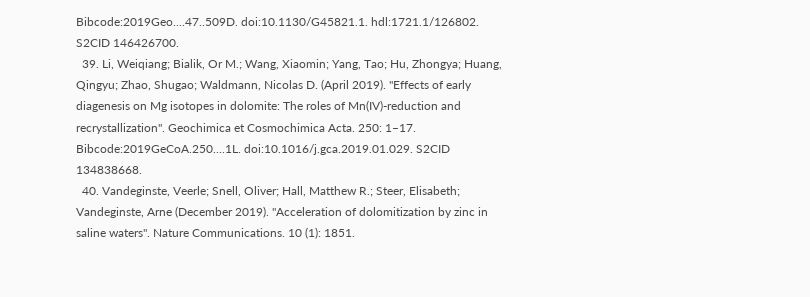Bibcode:2019Geo....47..509D. doi:10.1130/G45821.1. hdl:1721.1/126802. S2CID 146426700.
  39. Li, Weiqiang; Bialik, Or M.; Wang, Xiaomin; Yang, Tao; Hu, Zhongya; Huang, Qingyu; Zhao, Shugao; Waldmann, Nicolas D. (April 2019). "Effects of early diagenesis on Mg isotopes in dolomite: The roles of Mn(IV)-reduction and recrystallization". Geochimica et Cosmochimica Acta. 250: 1–17. Bibcode:2019GeCoA.250....1L. doi:10.1016/j.gca.2019.01.029. S2CID 134838668.
  40. Vandeginste, Veerle; Snell, Oliver; Hall, Matthew R.; Steer, Elisabeth; Vandeginste, Arne (December 2019). "Acceleration of dolomitization by zinc in saline waters". Nature Communications. 10 (1): 1851.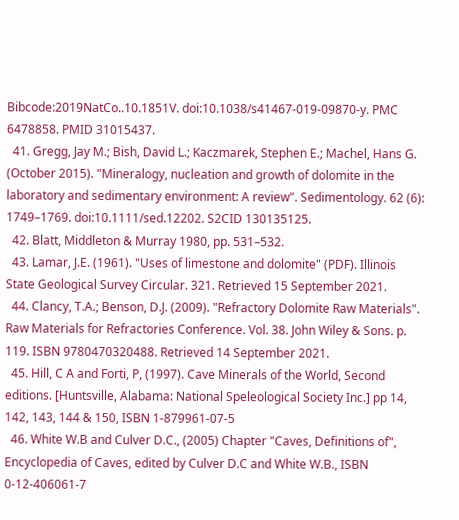Bibcode:2019NatCo..10.1851V. doi:10.1038/s41467-019-09870-y. PMC 6478858. PMID 31015437.
  41. Gregg, Jay M.; Bish, David L.; Kaczmarek, Stephen E.; Machel, Hans G. (October 2015). "Mineralogy, nucleation and growth of dolomite in the laboratory and sedimentary environment: A review". Sedimentology. 62 (6): 1749–1769. doi:10.1111/sed.12202. S2CID 130135125.
  42. Blatt, Middleton & Murray 1980, pp. 531–532.
  43. Lamar, J.E. (1961). "Uses of limestone and dolomite" (PDF). Illinois State Geological Survey Circular. 321. Retrieved 15 September 2021.
  44. Clancy, T.A.; Benson, D.J. (2009). "Refractory Dolomite Raw Materials". Raw Materials for Refractories Conference. Vol. 38. John Wiley & Sons. p. 119. ISBN 9780470320488. Retrieved 14 September 2021.
  45. Hill, C A and Forti, P, (1997). Cave Minerals of the World, Second editions. [Huntsville, Alabama: National Speleological Society Inc.] pp 14, 142, 143, 144 & 150, ISBN 1-879961-07-5
  46. White W.B and Culver D.C., (2005) Chapter "Caves, Definitions of", Encyclopedia of Caves, edited by Culver D.C and White W.B., ISBN 0-12-406061-7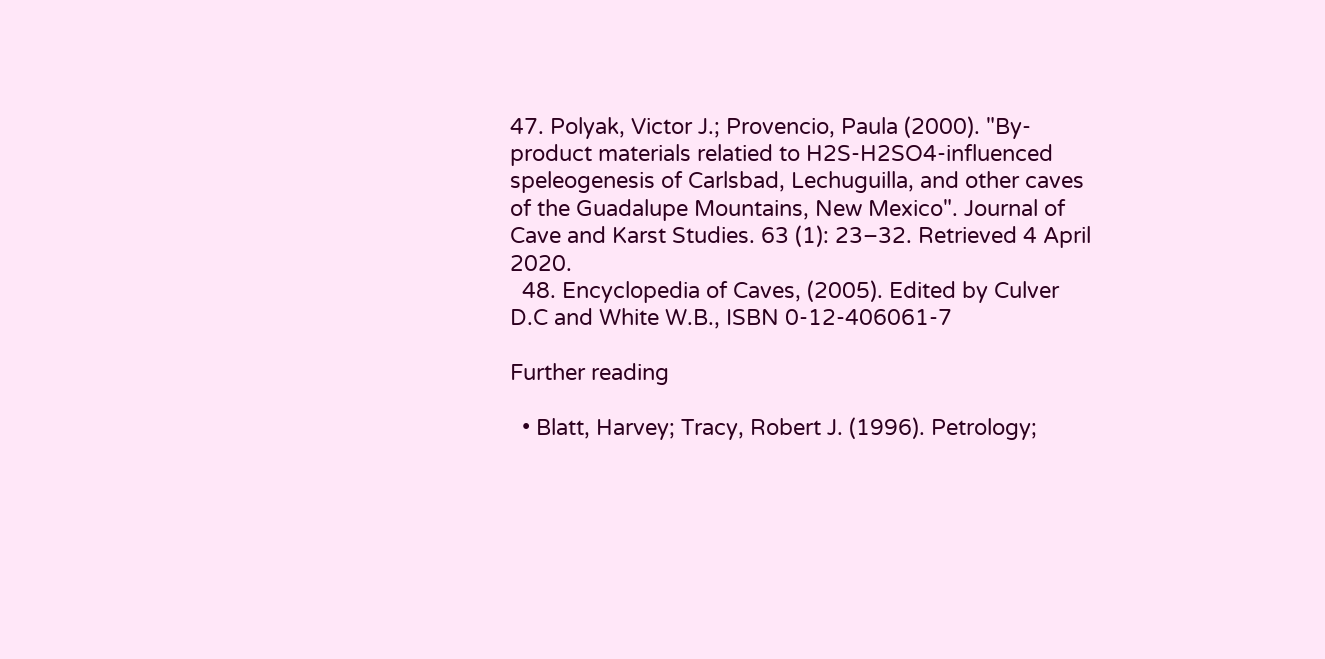47. Polyak, Victor J.; Provencio, Paula (2000). "By-product materials relatied to H2S-H2SO4-influenced speleogenesis of Carlsbad, Lechuguilla, and other caves of the Guadalupe Mountains, New Mexico". Journal of Cave and Karst Studies. 63 (1): 23–32. Retrieved 4 April 2020.
  48. Encyclopedia of Caves, (2005). Edited by Culver D.C and White W.B., ISBN 0-12-406061-7

Further reading

  • Blatt, Harvey; Tracy, Robert J. (1996). Petrology;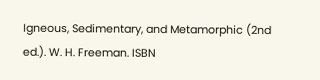Igneous, Sedimentary, and Metamorphic (2nd ed.). W. H. Freeman. ISBN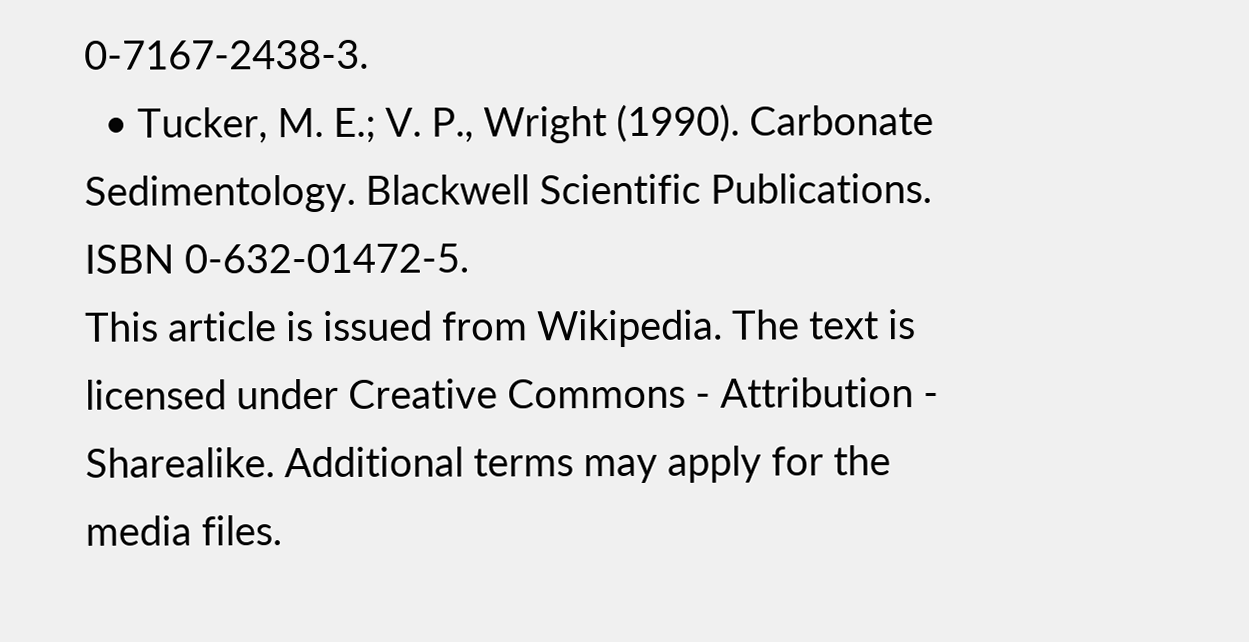0-7167-2438-3.
  • Tucker, M. E.; V. P., Wright (1990). Carbonate Sedimentology. Blackwell Scientific Publications. ISBN 0-632-01472-5.
This article is issued from Wikipedia. The text is licensed under Creative Commons - Attribution - Sharealike. Additional terms may apply for the media files.